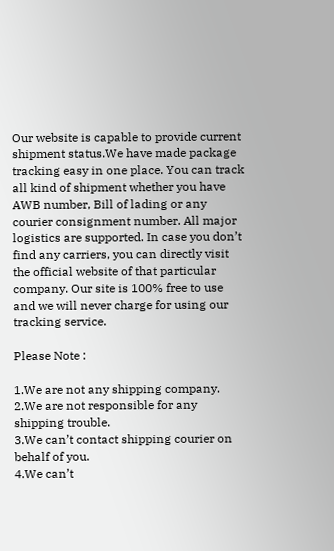Our website is capable to provide current shipment status.We have made package tracking easy in one place. You can track all kind of shipment whether you have AWB number, Bill of lading or any courier consignment number. All major logistics are supported. In case you don’t find any carriers, you can directly visit the official website of that particular company. Our site is 100% free to use and we will never charge for using our tracking service.

Please Note :

1.We are not any shipping company.
2.We are not responsible for any shipping trouble.
3.We can’t contact shipping courier on behalf of you.
4.We can’t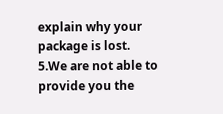explain why your package is lost.
5.We are not able to provide you the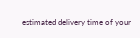estimated delivery time of your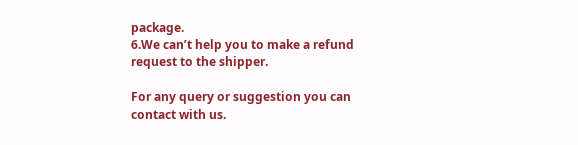package.
6.We can’t help you to make a refund request to the shipper.

For any query or suggestion you can contact with us.